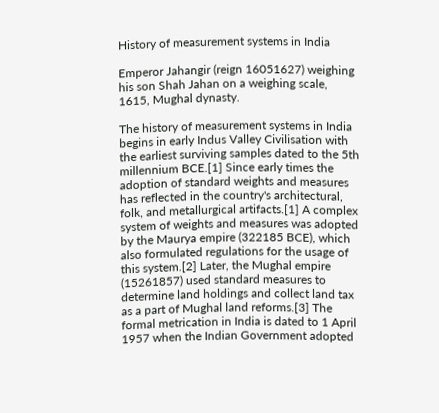History of measurement systems in India

Emperor Jahangir (reign 16051627) weighing his son Shah Jahan on a weighing scale, 1615, Mughal dynasty.

The history of measurement systems in India begins in early Indus Valley Civilisation with the earliest surviving samples dated to the 5th millennium BCE.[1] Since early times the adoption of standard weights and measures has reflected in the country's architectural, folk, and metallurgical artifacts.[1] A complex system of weights and measures was adopted by the Maurya empire (322185 BCE), which also formulated regulations for the usage of this system.[2] Later, the Mughal empire (15261857) used standard measures to determine land holdings and collect land tax as a part of Mughal land reforms.[3] The formal metrication in India is dated to 1 April 1957 when the Indian Government adopted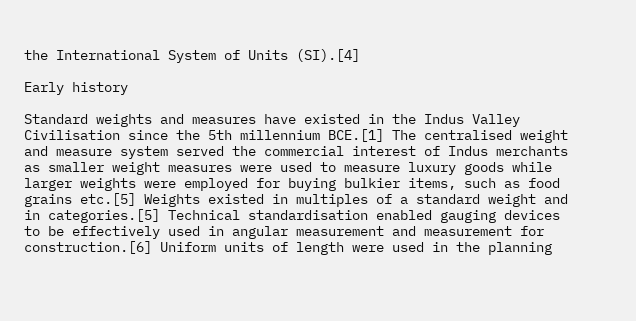the International System of Units (SI).[4]

Early history

Standard weights and measures have existed in the Indus Valley Civilisation since the 5th millennium BCE.[1] The centralised weight and measure system served the commercial interest of Indus merchants as smaller weight measures were used to measure luxury goods while larger weights were employed for buying bulkier items, such as food grains etc.[5] Weights existed in multiples of a standard weight and in categories.[5] Technical standardisation enabled gauging devices to be effectively used in angular measurement and measurement for construction.[6] Uniform units of length were used in the planning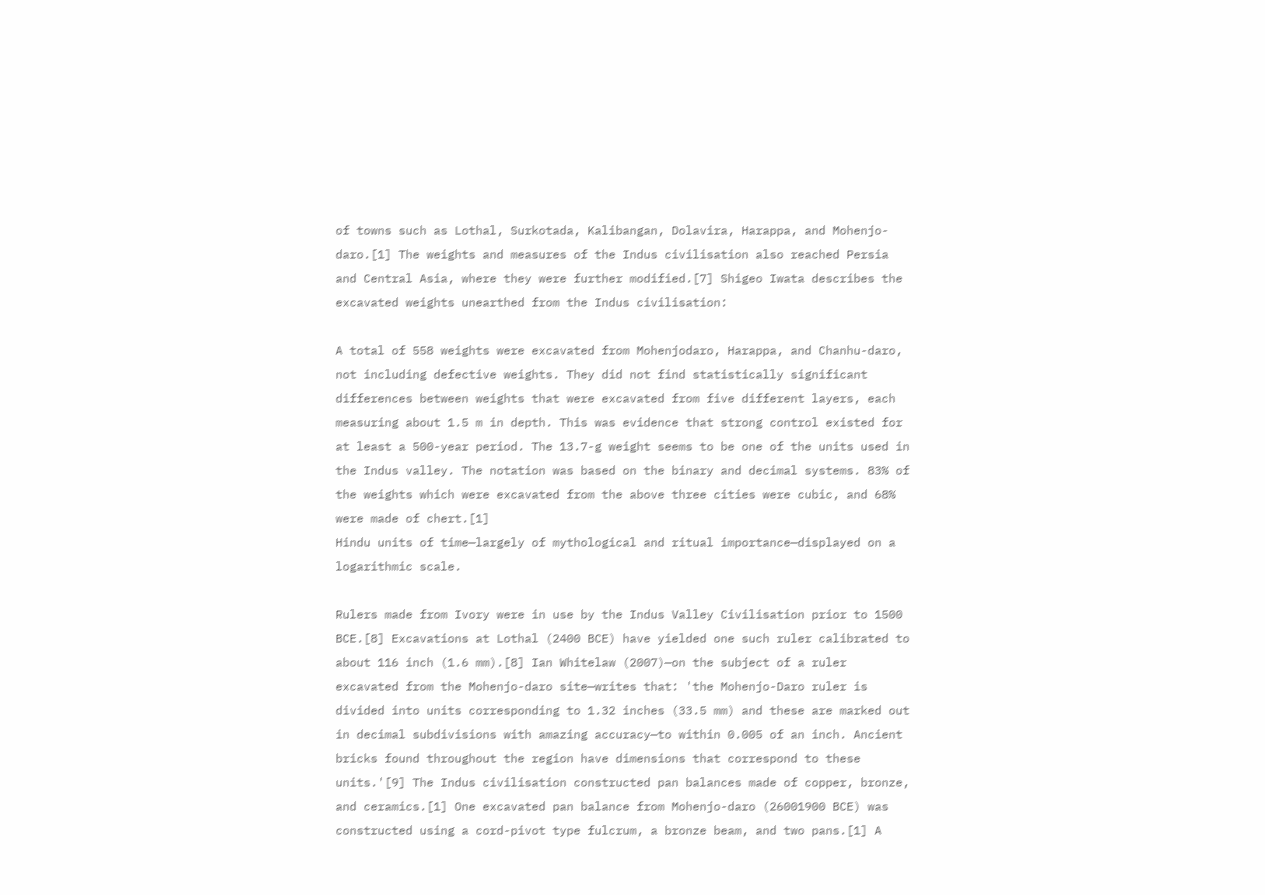of towns such as Lothal, Surkotada, Kalibangan, Dolavira, Harappa, and Mohenjo-daro.[1] The weights and measures of the Indus civilisation also reached Persia and Central Asia, where they were further modified.[7] Shigeo Iwata describes the excavated weights unearthed from the Indus civilisation:

A total of 558 weights were excavated from Mohenjodaro, Harappa, and Chanhu-daro, not including defective weights. They did not find statistically significant differences between weights that were excavated from five different layers, each measuring about 1.5 m in depth. This was evidence that strong control existed for at least a 500-year period. The 13.7-g weight seems to be one of the units used in the Indus valley. The notation was based on the binary and decimal systems. 83% of the weights which were excavated from the above three cities were cubic, and 68% were made of chert.[1]
Hindu units of time—largely of mythological and ritual importance—displayed on a logarithmic scale.

Rulers made from Ivory were in use by the Indus Valley Civilisation prior to 1500 BCE.[8] Excavations at Lothal (2400 BCE) have yielded one such ruler calibrated to about 116 inch (1.6 mm).[8] Ian Whitelaw (2007)—on the subject of a ruler excavated from the Mohenjo-daro site—writes that: 'the Mohenjo-Daro ruler is divided into units corresponding to 1.32 inches (33.5 mm) and these are marked out in decimal subdivisions with amazing accuracy—to within 0.005 of an inch. Ancient bricks found throughout the region have dimensions that correspond to these units.'[9] The Indus civilisation constructed pan balances made of copper, bronze, and ceramics.[1] One excavated pan balance from Mohenjo-daro (26001900 BCE) was constructed using a cord-pivot type fulcrum, a bronze beam, and two pans.[1] A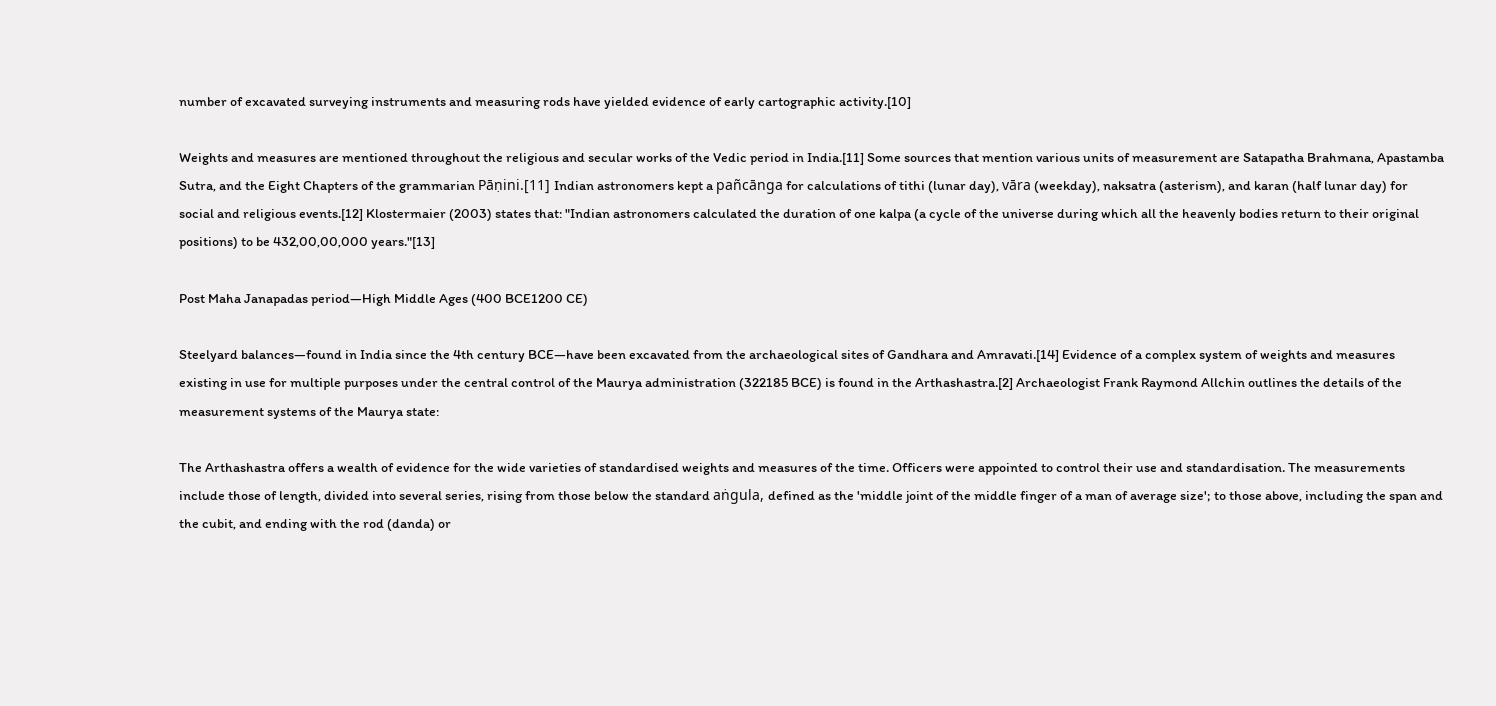number of excavated surveying instruments and measuring rods have yielded evidence of early cartographic activity.[10]

Weights and measures are mentioned throughout the religious and secular works of the Vedic period in India.[11] Some sources that mention various units of measurement are Satapatha Brahmana, Apastamba Sutra, and the Eight Chapters of the grammarian Pāṇini.[11] Indian astronomers kept a pañcānga for calculations of tithi (lunar day), vāra (weekday), naksatra (asterism), and karan (half lunar day) for social and religious events.[12] Klostermaier (2003) states that: "Indian astronomers calculated the duration of one kalpa (a cycle of the universe during which all the heavenly bodies return to their original positions) to be 432,00,00,000 years."[13]

Post Maha Janapadas period—High Middle Ages (400 BCE1200 CE)

Steelyard balances—found in India since the 4th century BCE—have been excavated from the archaeological sites of Gandhara and Amravati.[14] Evidence of a complex system of weights and measures existing in use for multiple purposes under the central control of the Maurya administration (322185 BCE) is found in the Arthashastra.[2] Archaeologist Frank Raymond Allchin outlines the details of the measurement systems of the Maurya state:

The Arthashastra offers a wealth of evidence for the wide varieties of standardised weights and measures of the time. Officers were appointed to control their use and standardisation. The measurements include those of length, divided into several series, rising from those below the standard aṅgula, defined as the 'middle joint of the middle finger of a man of average size'; to those above, including the span and the cubit, and ending with the rod (danda) or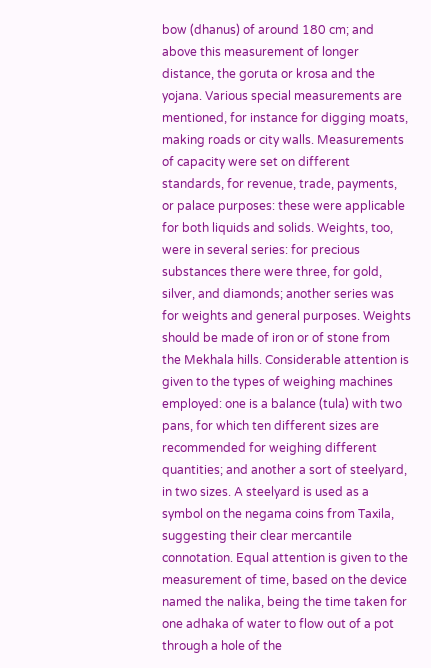bow (dhanus) of around 180 cm; and above this measurement of longer distance, the goruta or krosa and the yojana. Various special measurements are mentioned, for instance for digging moats, making roads or city walls. Measurements of capacity were set on different standards, for revenue, trade, payments, or palace purposes: these were applicable for both liquids and solids. Weights, too, were in several series: for precious substances there were three, for gold, silver, and diamonds; another series was for weights and general purposes. Weights should be made of iron or of stone from the Mekhala hills. Considerable attention is given to the types of weighing machines employed: one is a balance (tula) with two pans, for which ten different sizes are recommended for weighing different quantities; and another a sort of steelyard, in two sizes. A steelyard is used as a symbol on the negama coins from Taxila, suggesting their clear mercantile connotation. Equal attention is given to the measurement of time, based on the device named the nalika, being the time taken for one adhaka of water to flow out of a pot through a hole of the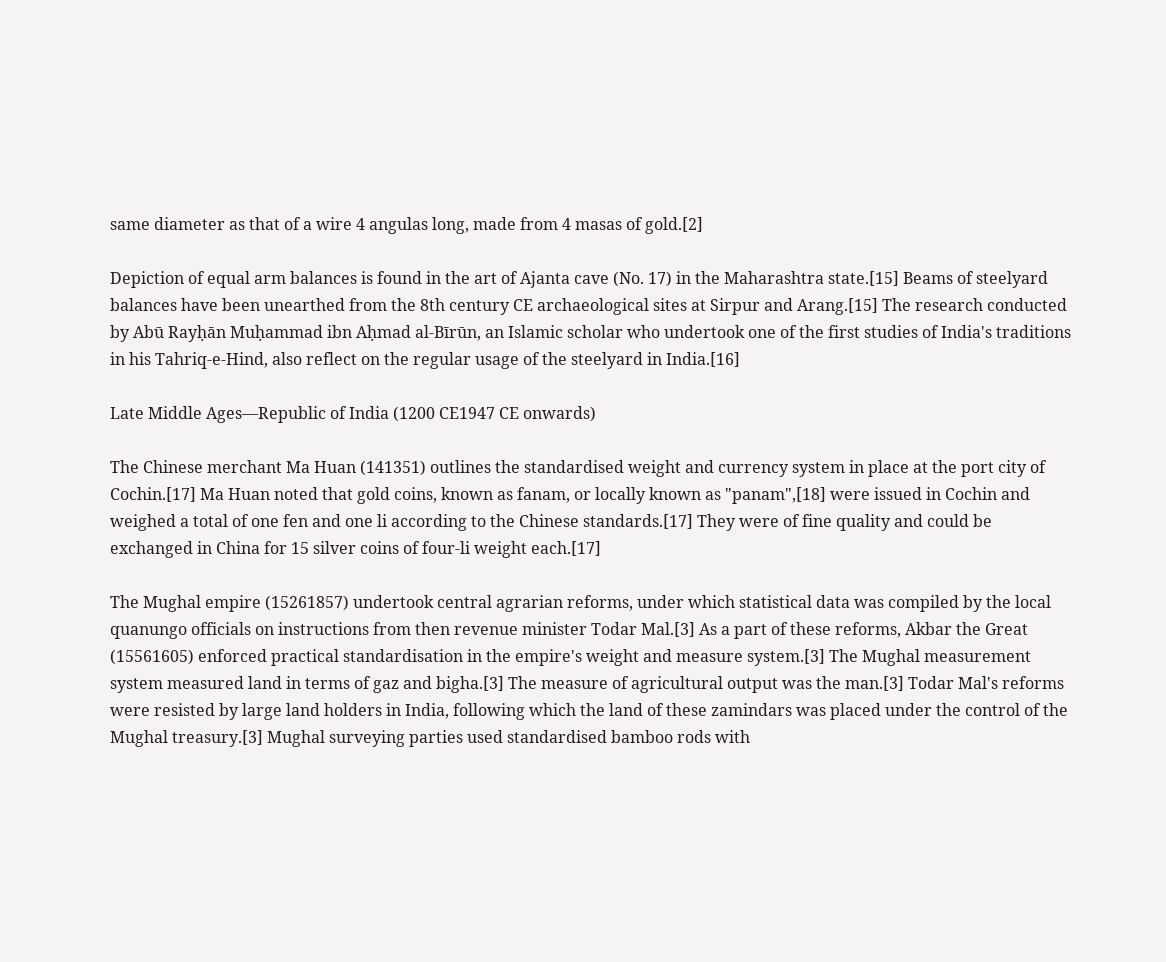same diameter as that of a wire 4 angulas long, made from 4 masas of gold.[2]

Depiction of equal arm balances is found in the art of Ajanta cave (No. 17) in the Maharashtra state.[15] Beams of steelyard balances have been unearthed from the 8th century CE archaeological sites at Sirpur and Arang.[15] The research conducted by Abū Rayḥān Muḥammad ibn Aḥmad al-Bīrūn, an Islamic scholar who undertook one of the first studies of India's traditions in his Tahriq-e-Hind, also reflect on the regular usage of the steelyard in India.[16]

Late Middle Ages—Republic of India (1200 CE1947 CE onwards)

The Chinese merchant Ma Huan (141351) outlines the standardised weight and currency system in place at the port city of Cochin.[17] Ma Huan noted that gold coins, known as fanam, or locally known as "panam",[18] were issued in Cochin and weighed a total of one fen and one li according to the Chinese standards.[17] They were of fine quality and could be exchanged in China for 15 silver coins of four-li weight each.[17]

The Mughal empire (15261857) undertook central agrarian reforms, under which statistical data was compiled by the local quanungo officials on instructions from then revenue minister Todar Mal.[3] As a part of these reforms, Akbar the Great (15561605) enforced practical standardisation in the empire's weight and measure system.[3] The Mughal measurement system measured land in terms of gaz and bigha.[3] The measure of agricultural output was the man.[3] Todar Mal's reforms were resisted by large land holders in India, following which the land of these zamindars was placed under the control of the Mughal treasury.[3] Mughal surveying parties used standardised bamboo rods with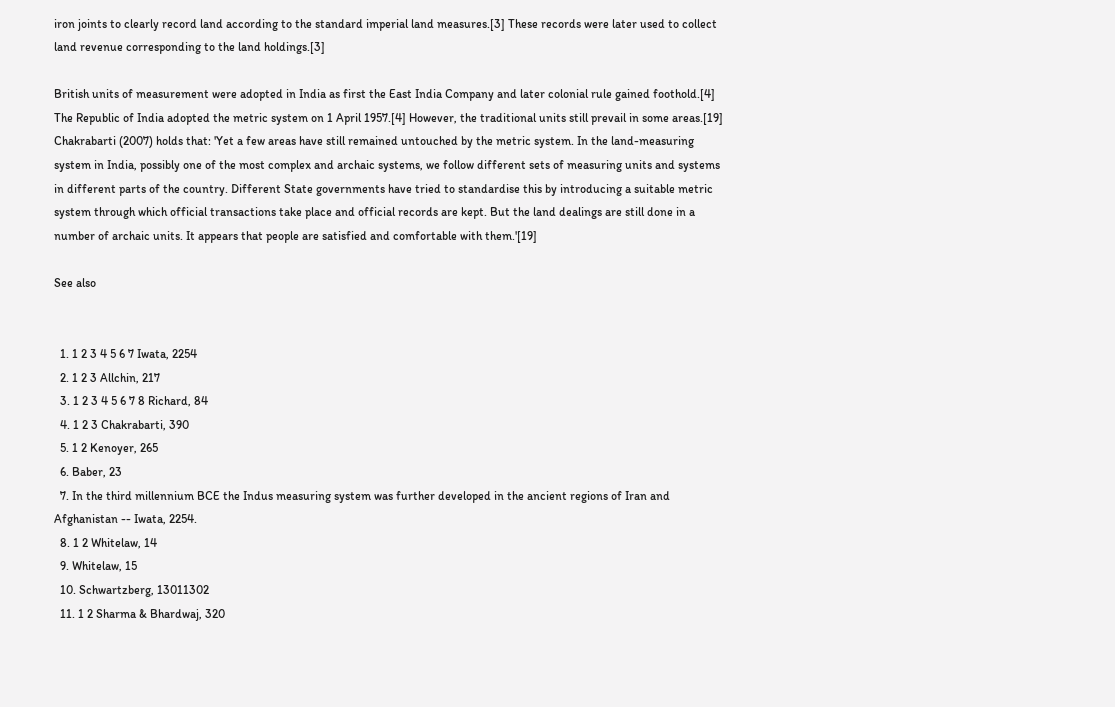iron joints to clearly record land according to the standard imperial land measures.[3] These records were later used to collect land revenue corresponding to the land holdings.[3]

British units of measurement were adopted in India as first the East India Company and later colonial rule gained foothold.[4] The Republic of India adopted the metric system on 1 April 1957.[4] However, the traditional units still prevail in some areas.[19] Chakrabarti (2007) holds that: 'Yet a few areas have still remained untouched by the metric system. In the land-measuring system in India, possibly one of the most complex and archaic systems, we follow different sets of measuring units and systems in different parts of the country. Different State governments have tried to standardise this by introducing a suitable metric system through which official transactions take place and official records are kept. But the land dealings are still done in a number of archaic units. It appears that people are satisfied and comfortable with them.'[19]

See also


  1. 1 2 3 4 5 6 7 Iwata, 2254
  2. 1 2 3 Allchin, 217
  3. 1 2 3 4 5 6 7 8 Richard, 84
  4. 1 2 3 Chakrabarti, 390
  5. 1 2 Kenoyer, 265
  6. Baber, 23
  7. In the third millennium BCE the Indus measuring system was further developed in the ancient regions of Iran and Afghanistan -- Iwata, 2254.
  8. 1 2 Whitelaw, 14
  9. Whitelaw, 15
  10. Schwartzberg, 13011302
  11. 1 2 Sharma & Bhardwaj, 320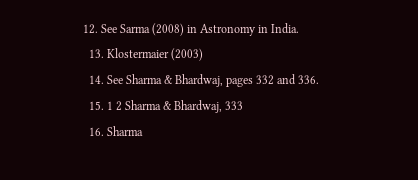12. See Sarma (2008) in Astronomy in India.
  13. Klostermaier (2003)
  14. See Sharma & Bhardwaj, pages 332 and 336.
  15. 1 2 Sharma & Bhardwaj, 333
  16. Sharma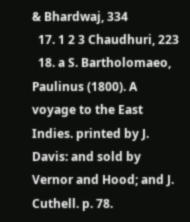& Bhardwaj, 334
  17. 1 2 3 Chaudhuri, 223
  18. a S. Bartholomaeo, Paulinus (1800). A voyage to the East Indies. printed by J. Davis: and sold by Vernor and Hood; and J. Cuthell. p. 78.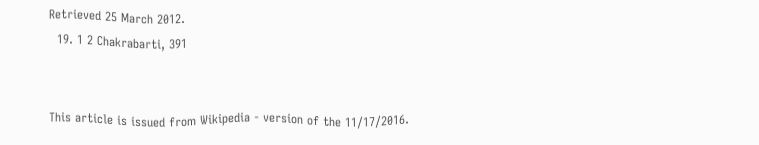Retrieved 25 March 2012.
  19. 1 2 Chakrabarti, 391


This article is issued from Wikipedia - version of the 11/17/2016.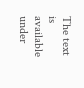The text is available under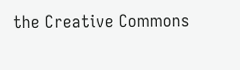the Creative Commons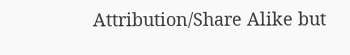Attribution/Share Alike but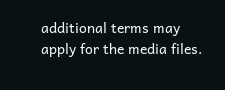additional terms may apply for the media files.